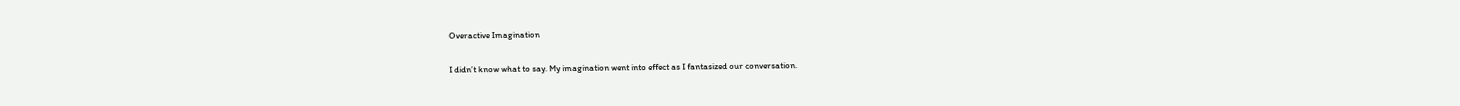Overactive Imagination

I didn’t know what to say. My imagination went into effect as I fantasized our conversation.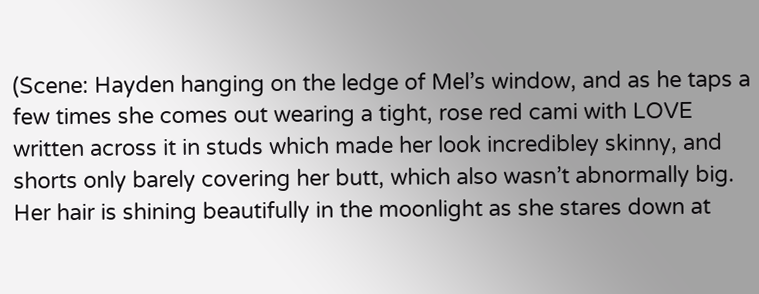(Scene: Hayden hanging on the ledge of Mel’s window, and as he taps a few times she comes out wearing a tight, rose red cami with LOVE written across it in studs which made her look incredibley skinny, and shorts only barely covering her butt, which also wasn’t abnormally big. Her hair is shining beautifully in the moonlight as she stares down at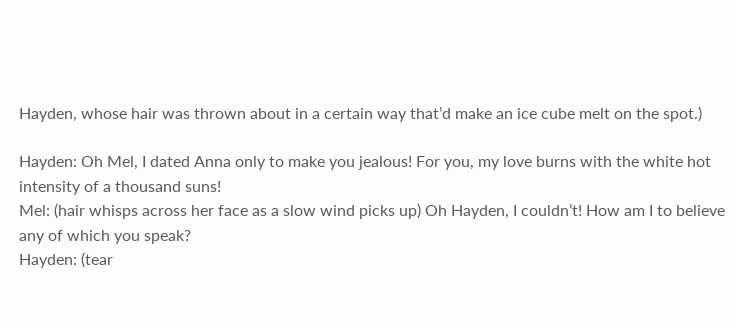Hayden, whose hair was thrown about in a certain way that’d make an ice cube melt on the spot.)

Hayden: Oh Mel, I dated Anna only to make you jealous! For you, my love burns with the white hot intensity of a thousand suns!
Mel: (hair whisps across her face as a slow wind picks up) Oh Hayden, I couldn’t! How am I to believe any of which you speak?
Hayden: (tear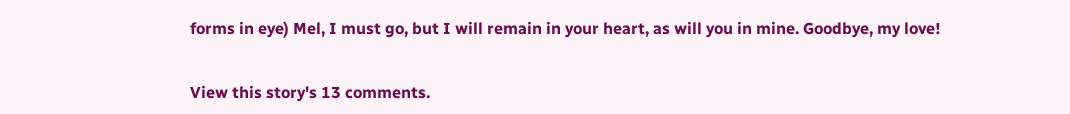forms in eye) Mel, I must go, but I will remain in your heart, as will you in mine. Goodbye, my love!


View this story's 13 comments.